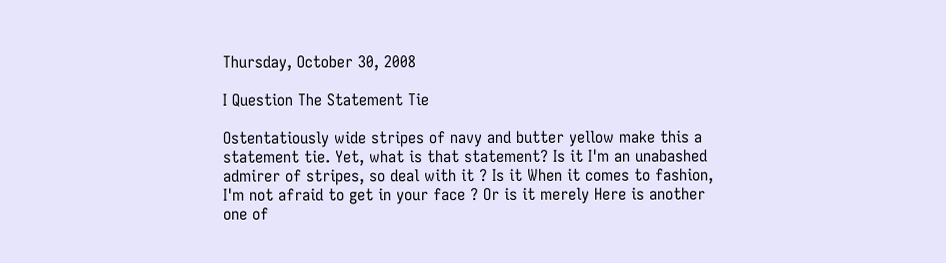Thursday, October 30, 2008

I Question The Statement Tie

Ostentatiously wide stripes of navy and butter yellow make this a statement tie. Yet, what is that statement? Is it I'm an unabashed admirer of stripes, so deal with it ? Is it When it comes to fashion, I'm not afraid to get in your face ? Or is it merely Here is another one of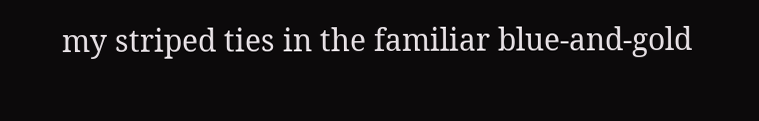my striped ties in the familiar blue-and-gold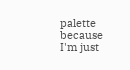palette because I'm just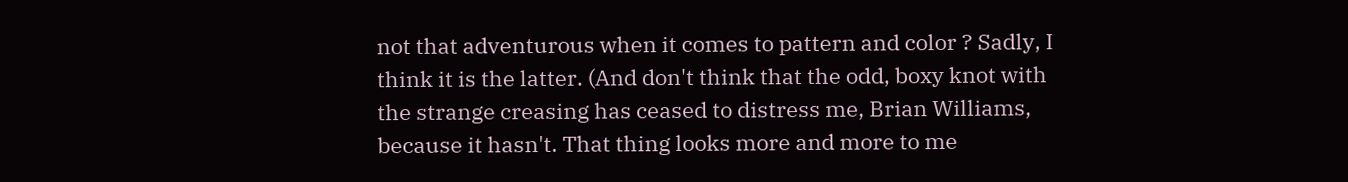not that adventurous when it comes to pattern and color ? Sadly, I think it is the latter. (And don't think that the odd, boxy knot with the strange creasing has ceased to distress me, Brian Williams, because it hasn't. That thing looks more and more to me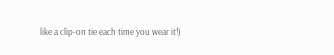like a clip-on tie each time you wear it!)